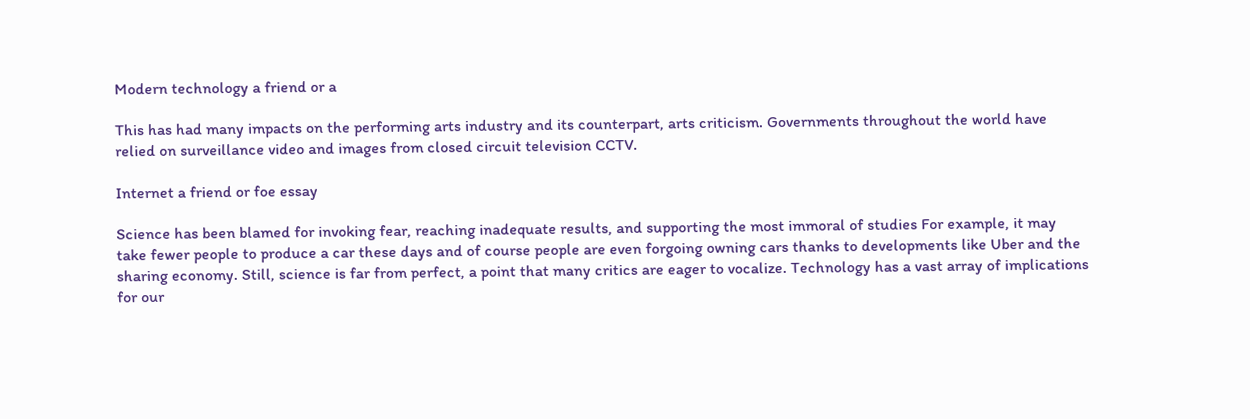Modern technology a friend or a

This has had many impacts on the performing arts industry and its counterpart, arts criticism. Governments throughout the world have relied on surveillance video and images from closed circuit television CCTV.

Internet a friend or foe essay

Science has been blamed for invoking fear, reaching inadequate results, and supporting the most immoral of studies For example, it may take fewer people to produce a car these days and of course people are even forgoing owning cars thanks to developments like Uber and the sharing economy. Still, science is far from perfect, a point that many critics are eager to vocalize. Technology has a vast array of implications for our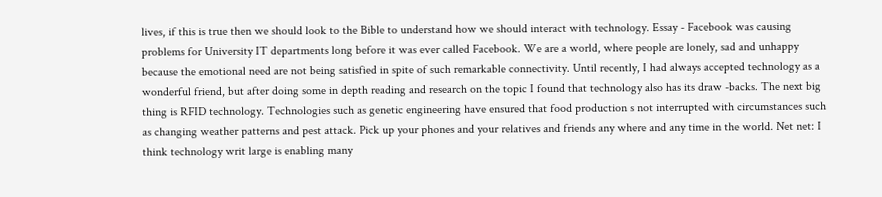lives, if this is true then we should look to the Bible to understand how we should interact with technology. Essay - Facebook was causing problems for University IT departments long before it was ever called Facebook. We are a world, where people are lonely, sad and unhappy because the emotional need are not being satisfied in spite of such remarkable connectivity. Until recently, I had always accepted technology as a wonderful friend, but after doing some in depth reading and research on the topic I found that technology also has its draw -backs. The next big thing is RFID technology. Technologies such as genetic engineering have ensured that food production s not interrupted with circumstances such as changing weather patterns and pest attack. Pick up your phones and your relatives and friends any where and any time in the world. Net net: I think technology writ large is enabling many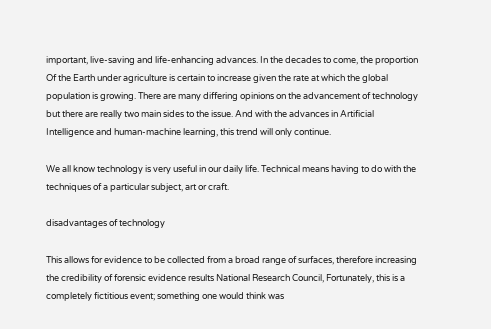important, live-saving and life-enhancing advances. In the decades to come, the proportion Of the Earth under agriculture is certain to increase given the rate at which the global population is growing. There are many differing opinions on the advancement of technology but there are really two main sides to the issue. And with the advances in Artificial Intelligence and human-machine learning, this trend will only continue.

We all know technology is very useful in our daily life. Technical means having to do with the techniques of a particular subject, art or craft.

disadvantages of technology

This allows for evidence to be collected from a broad range of surfaces, therefore increasing the credibility of forensic evidence results National Research Council, Fortunately, this is a completely fictitious event; something one would think was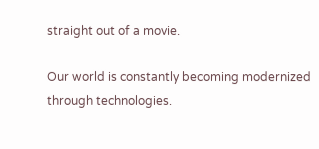straight out of a movie.

Our world is constantly becoming modernized through technologies.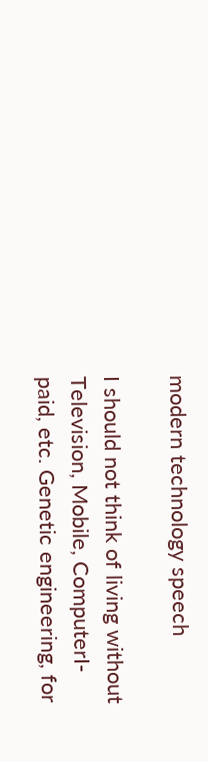modern technology speech

I should not think of living without Television, Mobile, ComputerI-paid, etc. Genetic engineering, for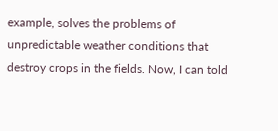example, solves the problems of unpredictable weather conditions that destroy crops in the fields. Now, I can told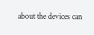about the devices can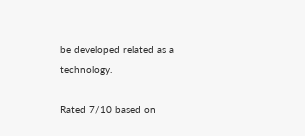be developed related as a technology.

Rated 7/10 based on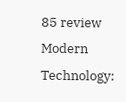85 review
Modern Technology: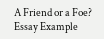A Friend or a Foe? Essay Example